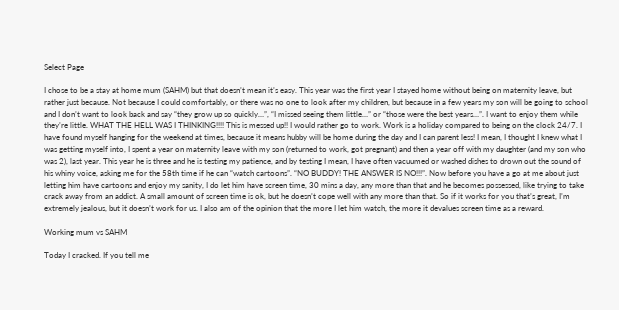Select Page

I chose to be a stay at home mum (SAHM) but that doesn’t mean it’s easy. This year was the first year I stayed home without being on maternity leave, but rather just because. Not because I could comfortably, or there was no one to look after my children, but because in a few years my son will be going to school and I don’t want to look back and say “they grow up so quickly…”, “I missed seeing them little…” or “those were the best years…”. I want to enjoy them while they’re little. WHAT THE HELL WAS I THINKING!!!! This is messed up!! I would rather go to work. Work is a holiday compared to being on the clock 24/7. I have found myself hanging for the weekend at times, because it means hubby will be home during the day and I can parent less! I mean, I thought I knew what I was getting myself into, I spent a year on maternity leave with my son (returned to work, got pregnant) and then a year off with my daughter (and my son who was 2), last year. This year he is three and he is testing my patience, and by testing I mean, I have often vacuumed or washed dishes to drown out the sound of his whiny voice, asking me for the 58th time if he can “watch cartoons”. “NO BUDDY! THE ANSWER IS NO!!!”. Now before you have a go at me about just letting him have cartoons and enjoy my sanity, I do let him have screen time, 30 mins a day, any more than that and he becomes possessed, like trying to take crack away from an addict. A small amount of screen time is ok, but he doesn’t cope well with any more than that. So if it works for you that’s great, I’m extremely jealous, but it doesn’t work for us. I also am of the opinion that the more I let him watch, the more it devalues screen time as a reward.

Working mum vs SAHM

Today I cracked. If you tell me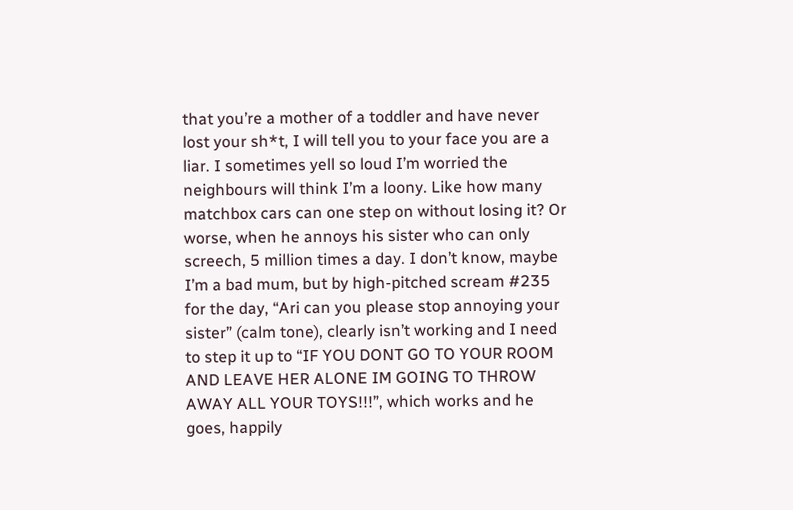that you’re a mother of a toddler and have never lost your sh*t, I will tell you to your face you are a liar. I sometimes yell so loud I’m worried the neighbours will think I’m a loony. Like how many matchbox cars can one step on without losing it? Or worse, when he annoys his sister who can only screech, 5 million times a day. I don’t know, maybe I’m a bad mum, but by high-pitched scream #235 for the day, “Ari can you please stop annoying your sister” (calm tone), clearly isn’t working and I need to step it up to “IF YOU DONT GO TO YOUR ROOM AND LEAVE HER ALONE IM GOING TO THROW AWAY ALL YOUR TOYS!!!”, which works and he goes, happily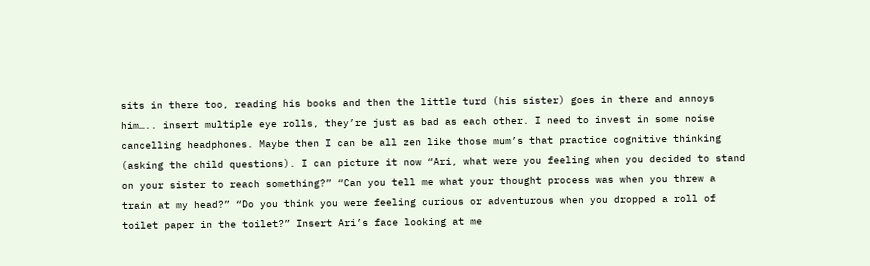sits in there too, reading his books and then the little turd (his sister) goes in there and annoys him….. insert multiple eye rolls, they’re just as bad as each other. I need to invest in some noise cancelling headphones. Maybe then I can be all zen like those mum’s that practice cognitive thinking (asking the child questions). I can picture it now “Ari, what were you feeling when you decided to stand on your sister to reach something?” “Can you tell me what your thought process was when you threw a train at my head?” “Do you think you were feeling curious or adventurous when you dropped a roll of toilet paper in the toilet?” Insert Ari’s face looking at me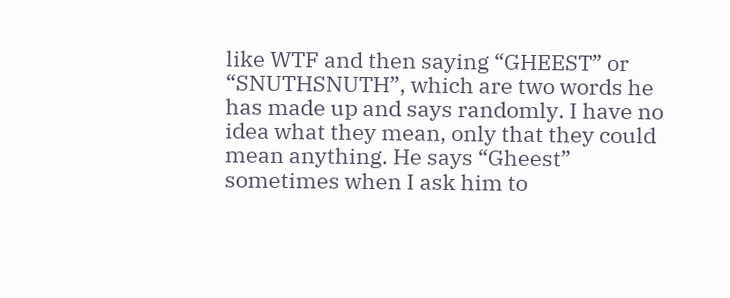like WTF and then saying “GHEEST” or “SNUTHSNUTH”, which are two words he has made up and says randomly. I have no idea what they mean, only that they could mean anything. He says “Gheest” sometimes when I ask him to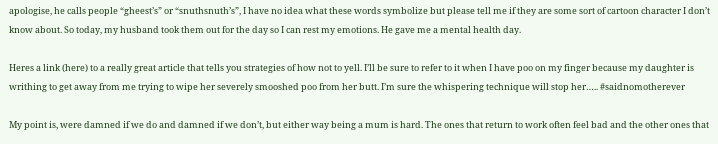apologise, he calls people “gheest’s” or “snuthsnuth’s”, I have no idea what these words symbolize but please tell me if they are some sort of cartoon character I don’t know about. So today, my husband took them out for the day so I can rest my emotions. He gave me a mental health day.

Heres a link (here) to a really great article that tells you strategies of how not to yell. I’ll be sure to refer to it when I have poo on my finger because my daughter is writhing to get away from me trying to wipe her severely smooshed poo from her butt. I’m sure the whispering technique will stop her….. #saidnomotherever

My point is, were damned if we do and damned if we don’t, but either way being a mum is hard. The ones that return to work often feel bad and the other ones that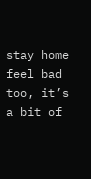stay home feel bad too, it’s a bit of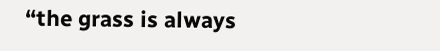“the grass is always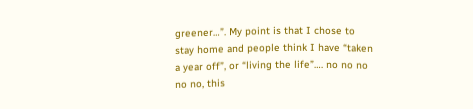greener…”. My point is that I chose to stay home and people think I have “taken a year off”, or “living the life”…. no no no no no, this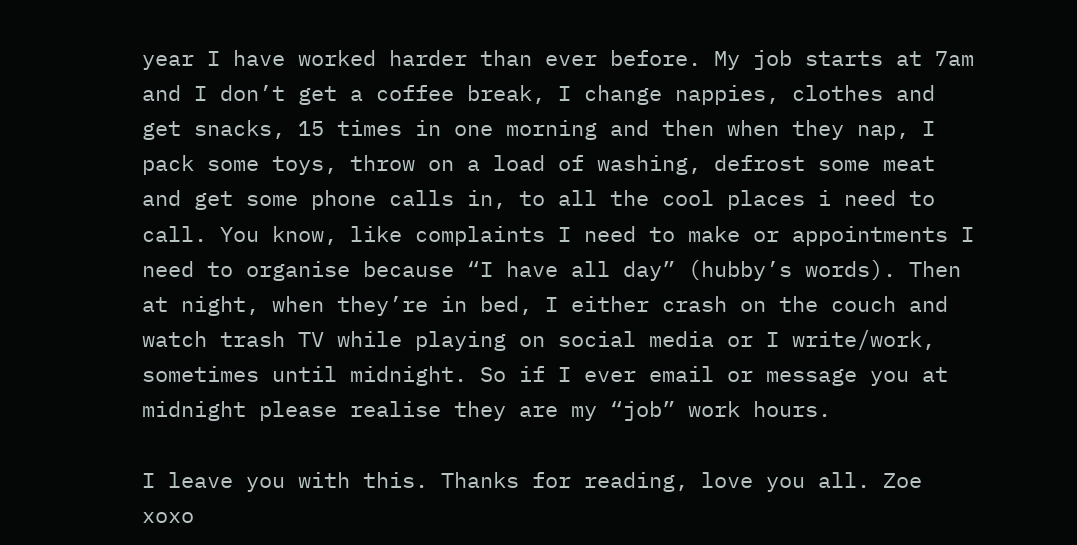year I have worked harder than ever before. My job starts at 7am and I don’t get a coffee break, I change nappies, clothes and get snacks, 15 times in one morning and then when they nap, I pack some toys, throw on a load of washing, defrost some meat and get some phone calls in, to all the cool places i need to call. You know, like complaints I need to make or appointments I need to organise because “I have all day” (hubby’s words). Then at night, when they’re in bed, I either crash on the couch and watch trash TV while playing on social media or I write/work, sometimes until midnight. So if I ever email or message you at midnight please realise they are my “job” work hours.

I leave you with this. Thanks for reading, love you all. Zoe xoxo